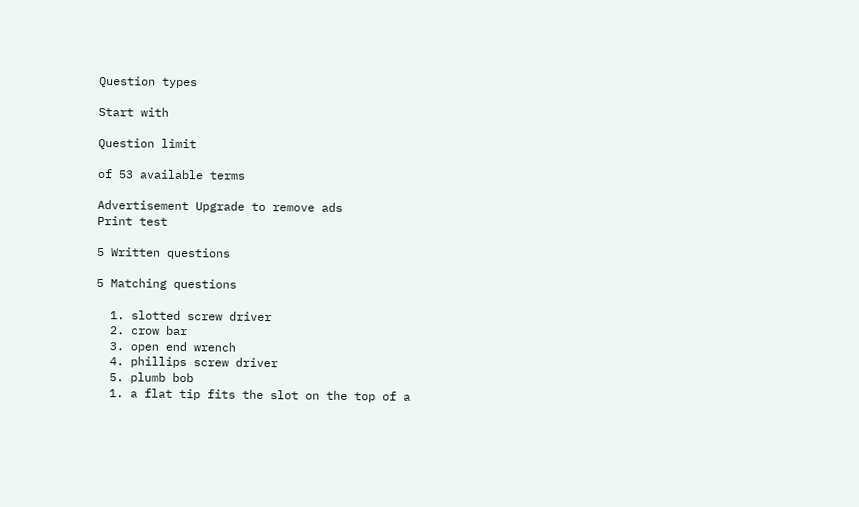Question types

Start with

Question limit

of 53 available terms

Advertisement Upgrade to remove ads
Print test

5 Written questions

5 Matching questions

  1. slotted screw driver
  2. crow bar
  3. open end wrench
  4. phillips screw driver
  5. plumb bob
  1. a flat tip fits the slot on the top of a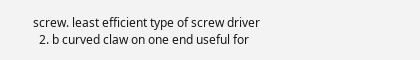screw. least efficient type of screw driver
  2. b curved claw on one end useful for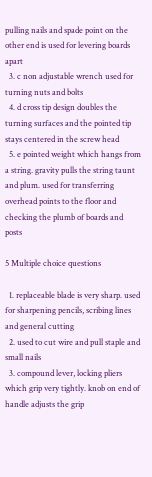pulling nails and spade point on the other end is used for levering boards apart
  3. c non adjustable wrench used for turning nuts and bolts
  4. d cross tip design doubles the turning surfaces and the pointed tip stays centered in the screw head
  5. e pointed weight which hangs from a string. gravity pulls the string taunt and plum. used for transferring overhead points to the floor and checking the plumb of boards and posts

5 Multiple choice questions

  1. replaceable blade is very sharp. used for sharpening pencils, scribing lines and general cutting
  2. used to cut wire and pull staple and small nails
  3. compound lever, locking pliers which grip very tightly. knob on end of handle adjusts the grip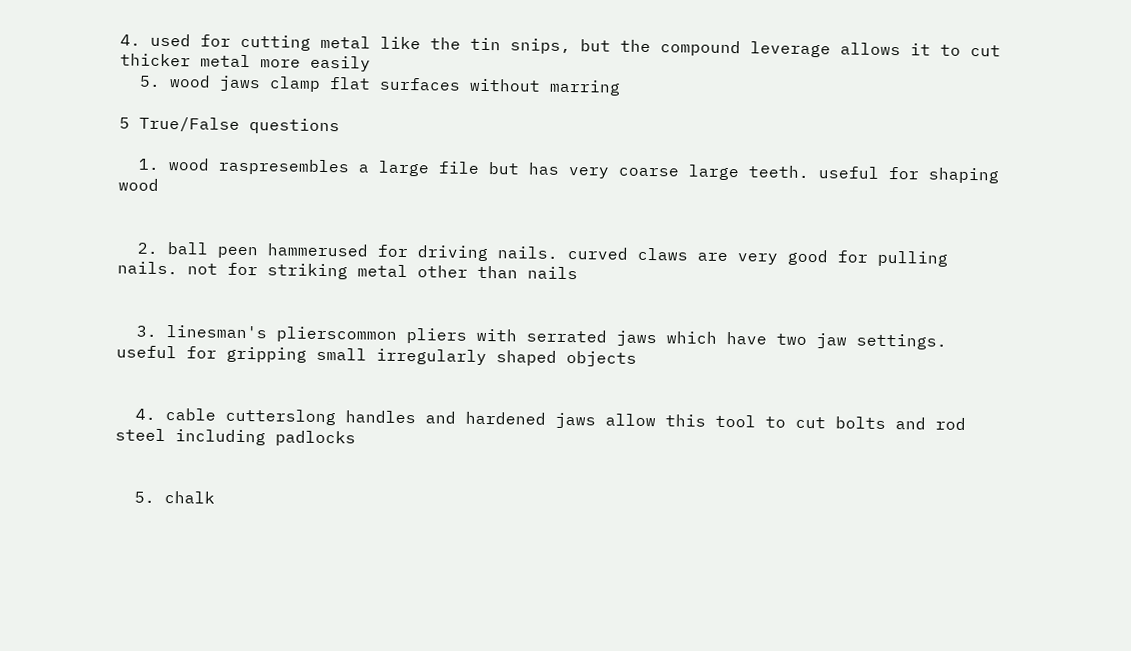4. used for cutting metal like the tin snips, but the compound leverage allows it to cut thicker metal more easily
  5. wood jaws clamp flat surfaces without marring

5 True/False questions

  1. wood raspresembles a large file but has very coarse large teeth. useful for shaping wood


  2. ball peen hammerused for driving nails. curved claws are very good for pulling nails. not for striking metal other than nails


  3. linesman's plierscommon pliers with serrated jaws which have two jaw settings. useful for gripping small irregularly shaped objects


  4. cable cutterslong handles and hardened jaws allow this tool to cut bolts and rod steel including padlocks


  5. chalk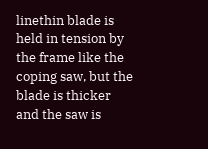linethin blade is held in tension by the frame like the coping saw, but the blade is thicker and the saw is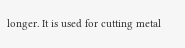longer. It is used for cutting metal